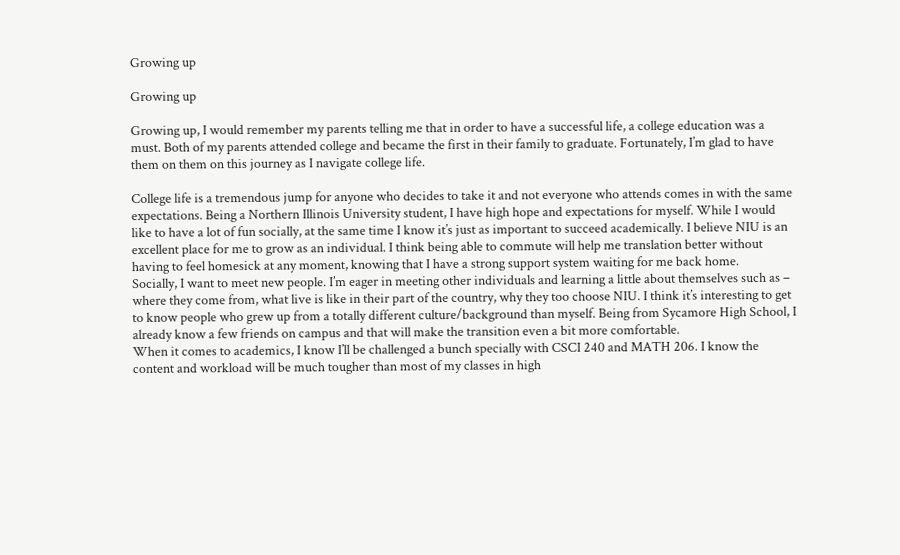Growing up

Growing up

Growing up, I would remember my parents telling me that in order to have a successful life, a college education was a must. Both of my parents attended college and became the first in their family to graduate. Fortunately, I’m glad to have them on them on this journey as I navigate college life.

College life is a tremendous jump for anyone who decides to take it and not everyone who attends comes in with the same expectations. Being a Northern Illinois University student, I have high hope and expectations for myself. While I would like to have a lot of fun socially, at the same time I know it’s just as important to succeed academically. I believe NIU is an excellent place for me to grow as an individual. I think being able to commute will help me translation better without having to feel homesick at any moment, knowing that I have a strong support system waiting for me back home.
Socially, I want to meet new people. I’m eager in meeting other individuals and learning a little about themselves such as – where they come from, what live is like in their part of the country, why they too choose NIU. I think it’s interesting to get to know people who grew up from a totally different culture/background than myself. Being from Sycamore High School, I already know a few friends on campus and that will make the transition even a bit more comfortable.
When it comes to academics, I know I’ll be challenged a bunch specially with CSCI 240 and MATH 206. I know the content and workload will be much tougher than most of my classes in high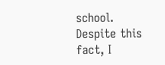school. Despite this fact, I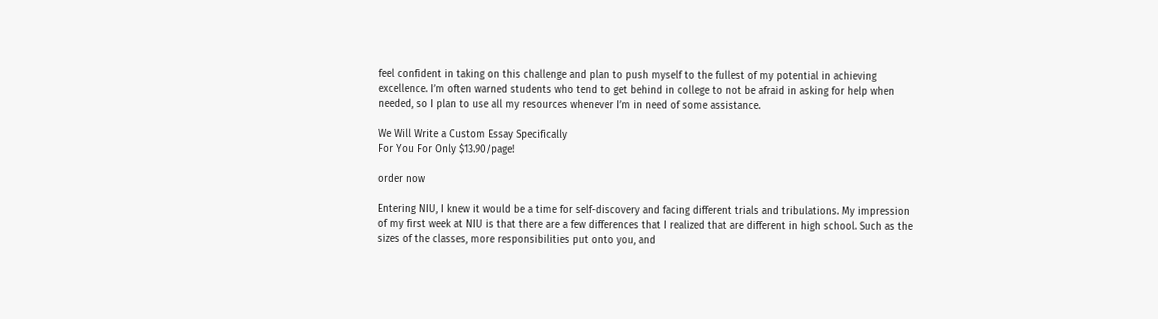feel confident in taking on this challenge and plan to push myself to the fullest of my potential in achieving excellence. I’m often warned students who tend to get behind in college to not be afraid in asking for help when needed, so I plan to use all my resources whenever I’m in need of some assistance.

We Will Write a Custom Essay Specifically
For You For Only $13.90/page!

order now

Entering NIU, I knew it would be a time for self-discovery and facing different trials and tribulations. My impression of my first week at NIU is that there are a few differences that I realized that are different in high school. Such as the sizes of the classes, more responsibilities put onto you, and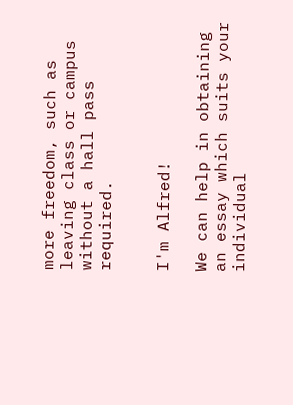more freedom, such as leaving class or campus without a hall pass required.


I'm Alfred!

We can help in obtaining an essay which suits your individual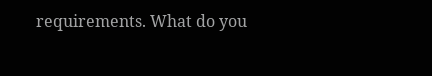requirements. What do you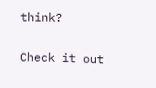think?

Check it out